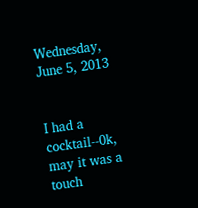Wednesday, June 5, 2013


I had a cocktail--0k, may it was a touch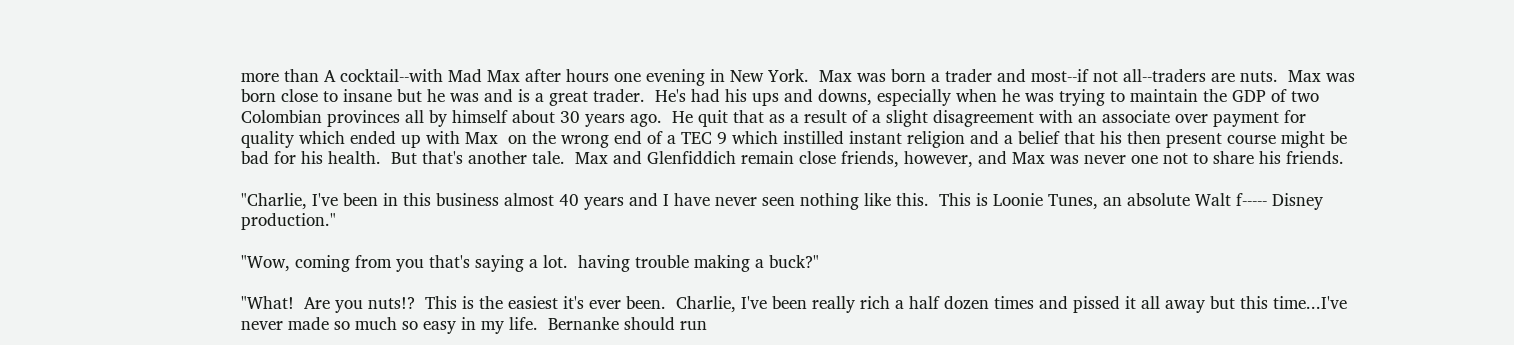more than A cocktail--with Mad Max after hours one evening in New York.  Max was born a trader and most--if not all--traders are nuts.  Max was born close to insane but he was and is a great trader.  He's had his ups and downs, especially when he was trying to maintain the GDP of two Colombian provinces all by himself about 30 years ago.  He quit that as a result of a slight disagreement with an associate over payment for quality which ended up with Max  on the wrong end of a TEC 9 which instilled instant religion and a belief that his then present course might be bad for his health.  But that's another tale.  Max and Glenfiddich remain close friends, however, and Max was never one not to share his friends.

"Charlie, I've been in this business almost 40 years and I have never seen nothing like this.  This is Loonie Tunes, an absolute Walt f----- Disney production."

"Wow, coming from you that's saying a lot.  having trouble making a buck?"

"What!  Are you nuts!?  This is the easiest it's ever been.  Charlie, I've been really rich a half dozen times and pissed it all away but this time...I've never made so much so easy in my life.  Bernanke should run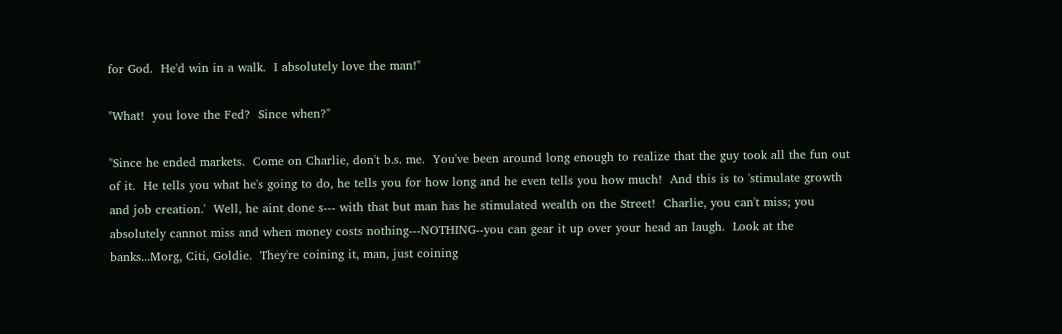for God.  He'd win in a walk.  I absolutely love the man!"

"What!  you love the Fed?  Since when?"

"Since he ended markets.  Come on Charlie, don't b.s. me.  You've been around long enough to realize that the guy took all the fun out of it.  He tells you what he's going to do, he tells you for how long and he even tells you how much!  And this is to 'stimulate growth and job creation.'  Well, he aint done s--- with that but man has he stimulated wealth on the Street!  Charlie, you can't miss; you absolutely cannot miss and when money costs nothing---NOTHING--you can gear it up over your head an laugh.  Look at the banks...Morg, Citi, Goldie.  They're coining it, man, just coining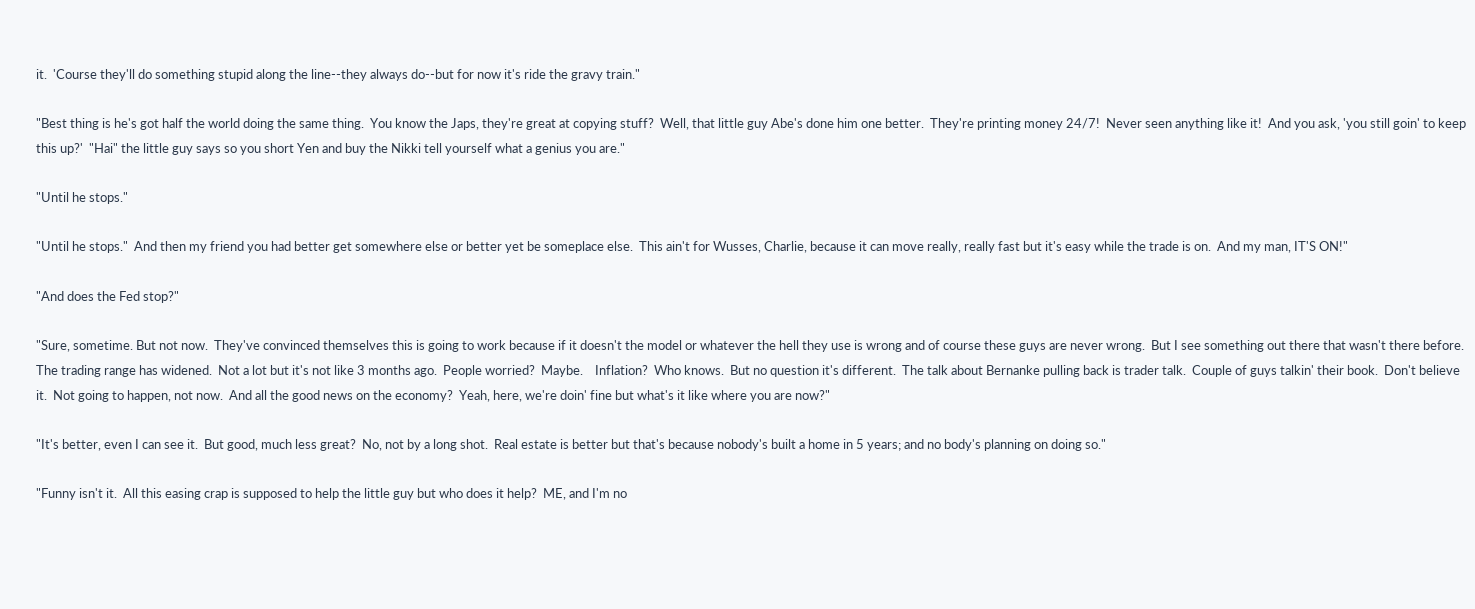it.  'Course they'll do something stupid along the line--they always do--but for now it's ride the gravy train."

"Best thing is he's got half the world doing the same thing.  You know the Japs, they're great at copying stuff?  Well, that little guy Abe's done him one better.  They're printing money 24/7!  Never seen anything like it!  And you ask, 'you still goin' to keep this up?'  "Hai" the little guy says so you short Yen and buy the Nikki tell yourself what a genius you are."

"Until he stops."

"Until he stops."  And then my friend you had better get somewhere else or better yet be someplace else.  This ain't for Wusses, Charlie, because it can move really, really fast but it's easy while the trade is on.  And my man, IT'S ON!"

"And does the Fed stop?"

"Sure, sometime. But not now.  They've convinced themselves this is going to work because if it doesn't the model or whatever the hell they use is wrong and of course these guys are never wrong.  But I see something out there that wasn't there before.  The trading range has widened.  Not a lot but it's not like 3 months ago.  People worried?  Maybe.    Inflation?  Who knows.  But no question it's different.  The talk about Bernanke pulling back is trader talk.  Couple of guys talkin' their book.  Don't believe it.  Not going to happen, not now.  And all the good news on the economy?  Yeah, here, we're doin' fine but what's it like where you are now?"

"It's better, even I can see it.  But good, much less great?  No, not by a long shot.  Real estate is better but that's because nobody's built a home in 5 years; and no body's planning on doing so."

"Funny isn't it.  All this easing crap is supposed to help the little guy but who does it help?  ME, and I'm no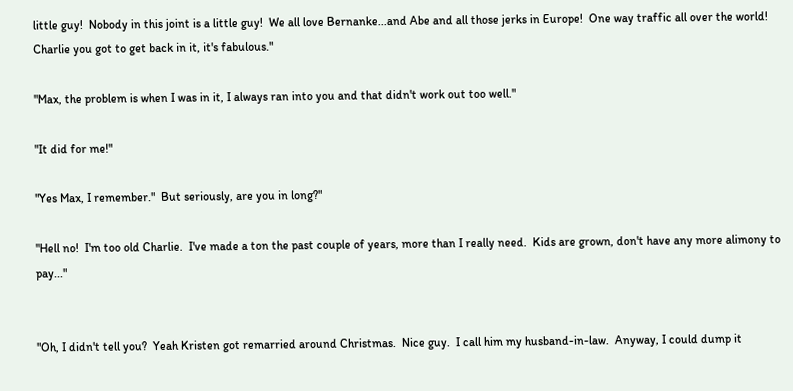little guy!  Nobody in this joint is a little guy!  We all love Bernanke...and Abe and all those jerks in Europe!  One way traffic all over the world!  Charlie you got to get back in it, it's fabulous."

"Max, the problem is when I was in it, I always ran into you and that didn't work out too well."

"It did for me!"

"Yes Max, I remember."  But seriously, are you in long?"

"Hell no!  I'm too old Charlie.  I've made a ton the past couple of years, more than I really need.  Kids are grown, don't have any more alimony to pay..."


"Oh, I didn't tell you?  Yeah Kristen got remarried around Christmas.  Nice guy.  I call him my husband-in-law.  Anyway, I could dump it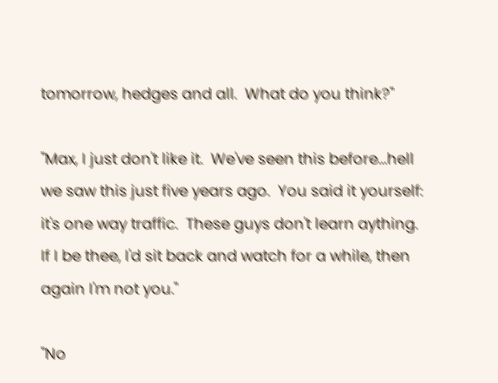tomorrow, hedges and all.  What do you think?"

"Max, I just don't like it.  We've seen this before...hell we saw this just five years ago.  You said it yourself: it's one way traffic.  These guys don't learn aything.  If I be thee, I'd sit back and watch for a while, then again I'm not you."

"No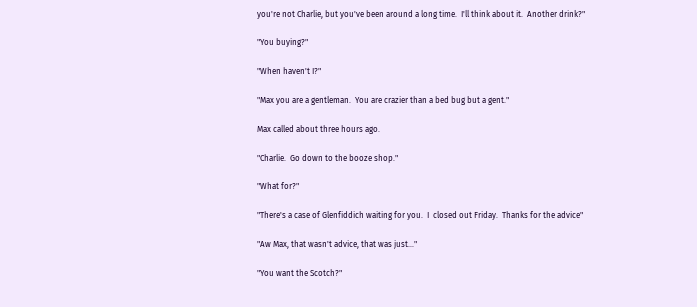you're not Charlie, but you've been around a long time.  I'll think about it.  Another drink?"

"You buying?"

"When haven't I?"

"Max you are a gentleman.  You are crazier than a bed bug but a gent."

Max called about three hours ago.

"Charlie.  Go down to the booze shop."

"What for?"

"There's a case of Glenfiddich waiting for you.  I  closed out Friday.  Thanks for the advice"

"Aw Max, that wasn't advice, that was just..."

"You want the Scotch?"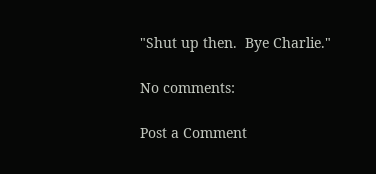"Shut up then.  Bye Charlie."

No comments:

Post a Comment